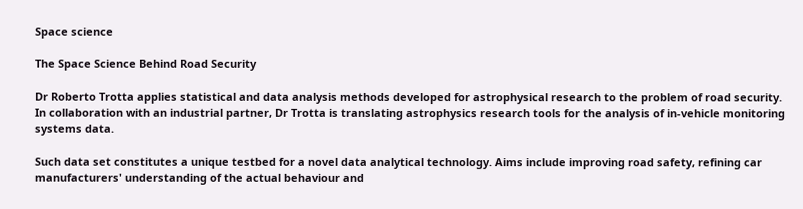Space science

The Space Science Behind Road Security

Dr Roberto Trotta applies statistical and data analysis methods developed for astrophysical research to the problem of road security. In collaboration with an industrial partner, Dr Trotta is translating astrophysics research tools for the analysis of in-vehicle monitoring systems data.

Such data set constitutes a unique testbed for a novel data analytical technology. Aims include improving road safety, refining car manufacturers' understanding of the actual behaviour and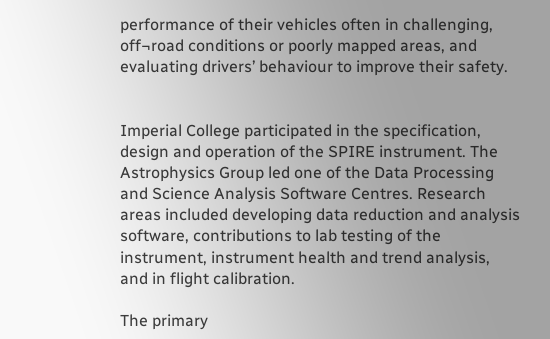performance of their vehicles often in challenging, off¬road conditions or poorly mapped areas, and evaluating drivers’ behaviour to improve their safety.


Imperial College participated in the specification, design and operation of the SPIRE instrument. The Astrophysics Group led one of the Data Processing and Science Analysis Software Centres. Research areas included developing data reduction and analysis software, contributions to lab testing of the instrument, instrument health and trend analysis, and in flight calibration.

The primary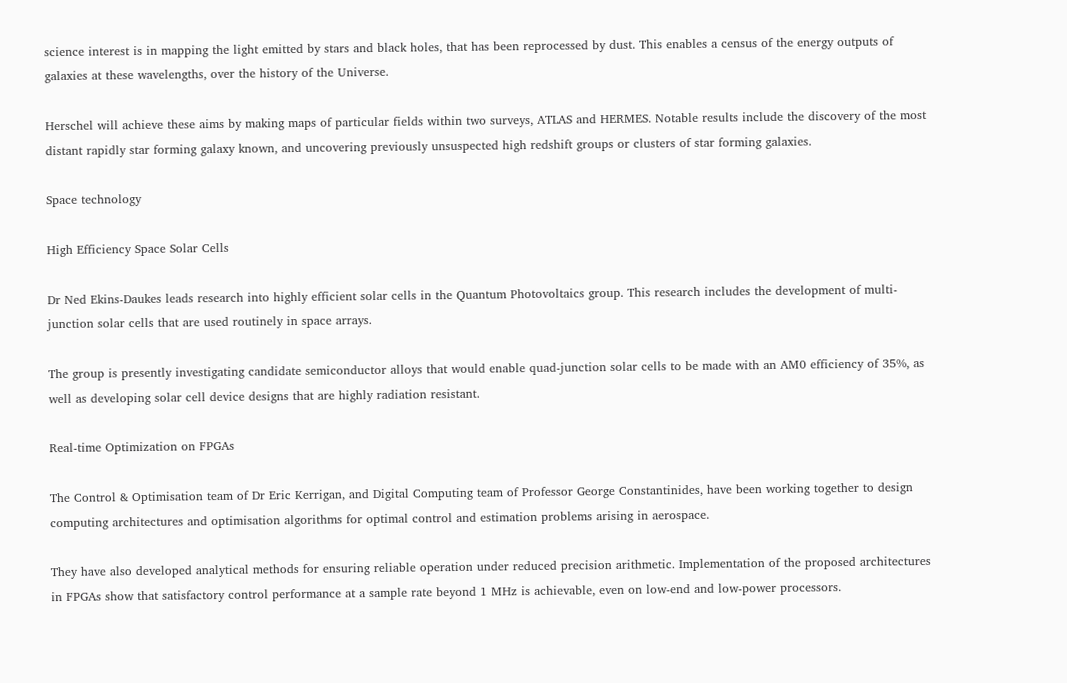science interest is in mapping the light emitted by stars and black holes, that has been reprocessed by dust. This enables a census of the energy outputs of galaxies at these wavelengths, over the history of the Universe.

Herschel will achieve these aims by making maps of particular fields within two surveys, ATLAS and HERMES. Notable results include the discovery of the most distant rapidly star forming galaxy known, and uncovering previously unsuspected high redshift groups or clusters of star forming galaxies.

Space technology

High Efficiency Space Solar Cells

Dr Ned Ekins-Daukes leads research into highly efficient solar cells in the Quantum Photovoltaics group. This research includes the development of multi-junction solar cells that are used routinely in space arrays.

The group is presently investigating candidate semiconductor alloys that would enable quad-junction solar cells to be made with an AM0 efficiency of 35%, as well as developing solar cell device designs that are highly radiation resistant.

Real-time Optimization on FPGAs

The Control & Optimisation team of Dr Eric Kerrigan, and Digital Computing team of Professor George Constantinides, have been working together to design computing architectures and optimisation algorithms for optimal control and estimation problems arising in aerospace.

They have also developed analytical methods for ensuring reliable operation under reduced precision arithmetic. Implementation of the proposed architectures in FPGAs show that satisfactory control performance at a sample rate beyond 1 MHz is achievable, even on low-end and low-power processors.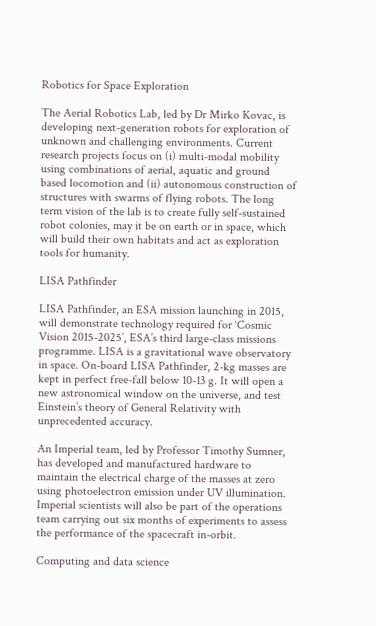Robotics for Space Exploration

The Aerial Robotics Lab, led by Dr Mirko Kovac, is developing next-generation robots for exploration of unknown and challenging environments. Current research projects focus on (i) multi-modal mobility using combinations of aerial, aquatic and ground based locomotion and (ii) autonomous construction of structures with swarms of flying robots. The long term vision of the lab is to create fully self-sustained robot colonies, may it be on earth or in space, which will build their own habitats and act as exploration tools for humanity.

LISA Pathfinder

LISA Pathfinder, an ESA mission launching in 2015, will demonstrate technology required for ‘Cosmic Vision 2015-2025’, ESA’s third large-class missions programme. LISA is a gravitational wave observatory in space. On-board LISA Pathfinder, 2-kg masses are kept in perfect free-fall below 10-13 g. It will open a new astronomical window on the universe, and test Einstein’s theory of General Relativity with unprecedented accuracy.

An Imperial team, led by Professor Timothy Sumner, has developed and manufactured hardware to maintain the electrical charge of the masses at zero using photoelectron emission under UV illumination. Imperial scientists will also be part of the operations team carrying out six months of experiments to assess the performance of the spacecraft in-orbit.

Computing and data science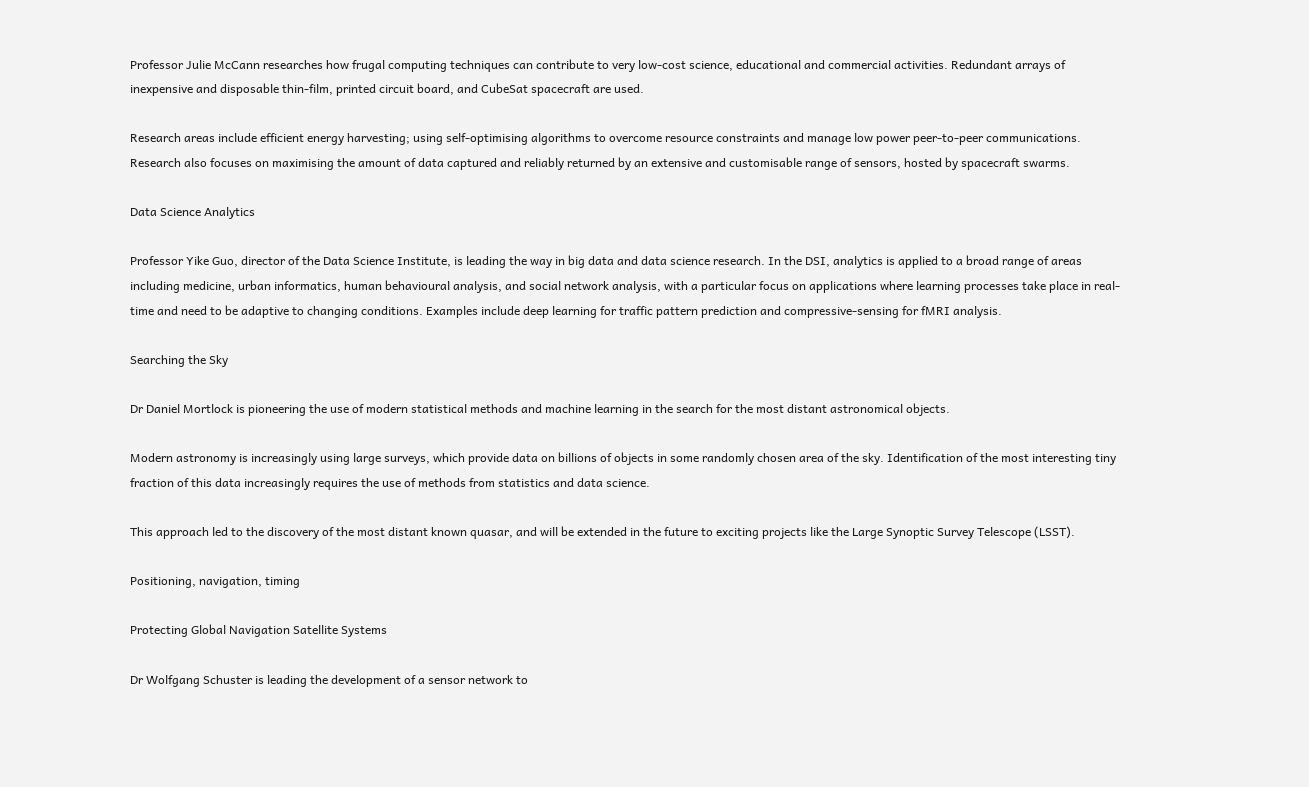Professor Julie McCann researches how frugal computing techniques can contribute to very low-cost science, educational and commercial activities. Redundant arrays of inexpensive and disposable thin-film, printed circuit board, and CubeSat spacecraft are used.

Research areas include efficient energy harvesting; using self-optimising algorithms to overcome resource constraints and manage low power peer-to-peer communications. Research also focuses on maximising the amount of data captured and reliably returned by an extensive and customisable range of sensors, hosted by spacecraft swarms.

Data Science Analytics

Professor Yike Guo, director of the Data Science Institute, is leading the way in big data and data science research. In the DSI, analytics is applied to a broad range of areas including medicine, urban informatics, human behavioural analysis, and social network analysis, with a particular focus on applications where learning processes take place in real-time and need to be adaptive to changing conditions. Examples include deep learning for traffic pattern prediction and compressive-sensing for fMRI analysis.

Searching the Sky

Dr Daniel Mortlock is pioneering the use of modern statistical methods and machine learning in the search for the most distant astronomical objects.

Modern astronomy is increasingly using large surveys, which provide data on billions of objects in some randomly chosen area of the sky. Identification of the most interesting tiny fraction of this data increasingly requires the use of methods from statistics and data science.

This approach led to the discovery of the most distant known quasar, and will be extended in the future to exciting projects like the Large Synoptic Survey Telescope (LSST).

Positioning, navigation, timing

Protecting Global Navigation Satellite Systems

Dr Wolfgang Schuster is leading the development of a sensor network to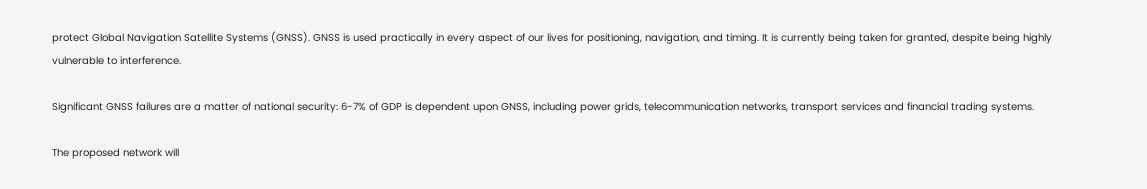protect Global Navigation Satellite Systems (GNSS). GNSS is used practically in every aspect of our lives for positioning, navigation, and timing. It is currently being taken for granted, despite being highly vulnerable to interference.

Significant GNSS failures are a matter of national security: 6-7% of GDP is dependent upon GNSS, including power grids, telecommunication networks, transport services and financial trading systems.

The proposed network will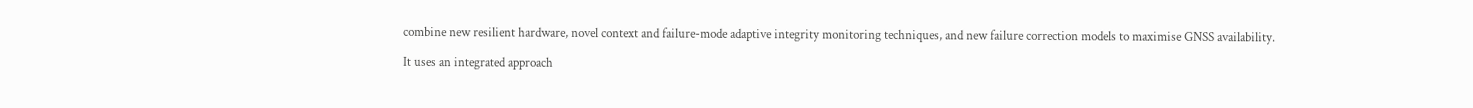combine new resilient hardware, novel context and failure-mode adaptive integrity monitoring techniques, and new failure correction models to maximise GNSS availability.

It uses an integrated approach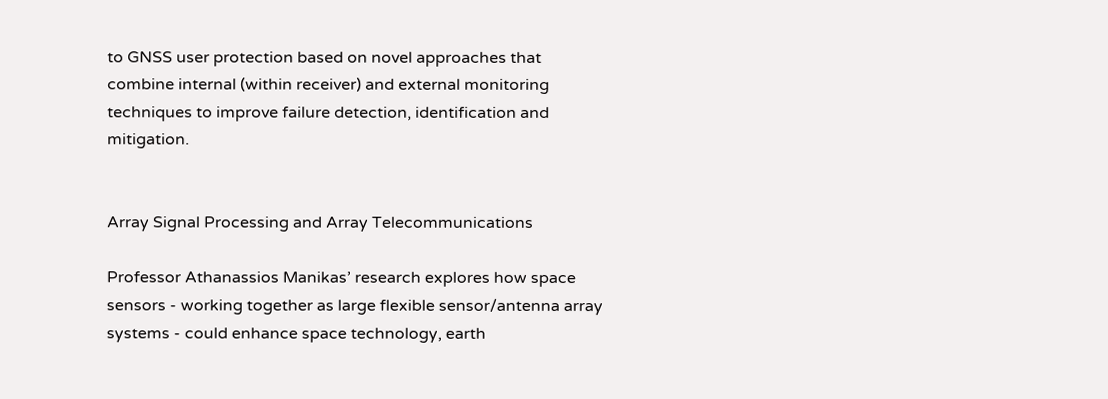to GNSS user protection based on novel approaches that combine internal (within receiver) and external monitoring techniques to improve failure detection, identification and mitigation.


Array Signal Processing and Array Telecommunications

Professor Athanassios Manikas’ research explores how space sensors - working together as large flexible sensor/antenna array systems - could enhance space technology, earth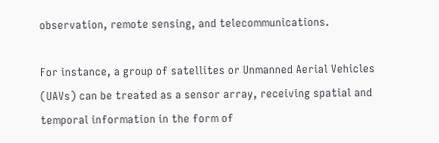observation, remote sensing, and telecommunications.

For instance, a group of satellites or Unmanned Aerial Vehicles (UAVs) can be treated as a sensor array, receiving spatial and temporal information in the form of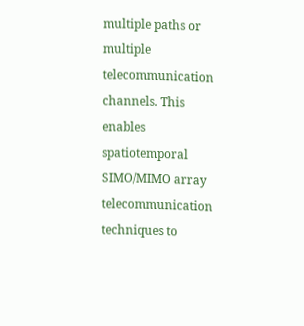multiple paths or multiple telecommunication channels. This enables spatiotemporal SIMO/MIMO array telecommunication techniques to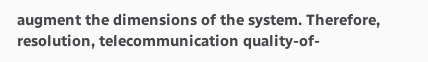augment the dimensions of the system. Therefore, resolution, telecommunication quality-of-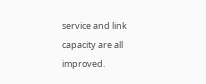service and link capacity are all improved.